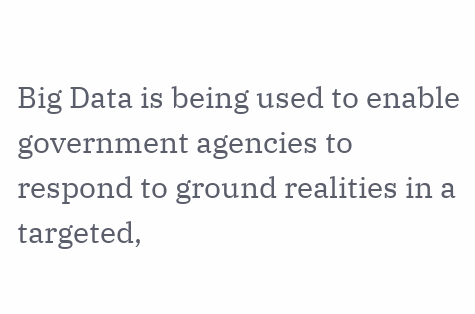Big Data is being used to enable government agencies to respond to ground realities in a targeted,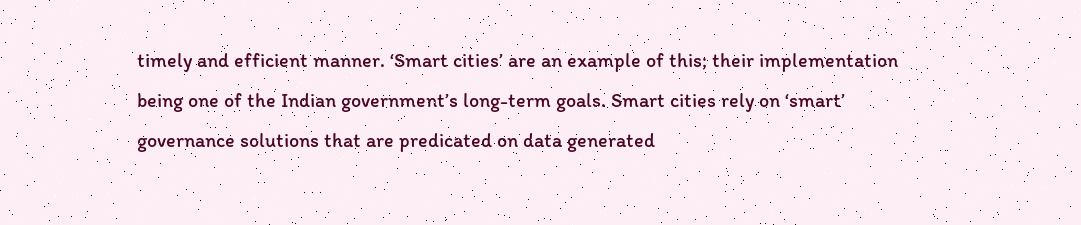timely and efficient manner. ‘Smart cities’ are an example of this; their implementation being one of the Indian government’s long-term goals. Smart cities rely on ‘smart’ governance solutions that are predicated on data generated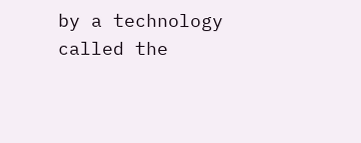by a technology called the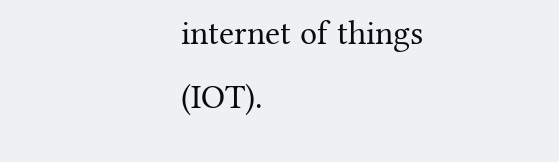internet of things (IOT).